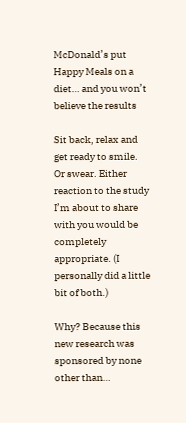McDonald’s put Happy Meals on a diet… and you won’t believe the results

Sit back, relax and get ready to smile. Or swear. Either reaction to the study I’m about to share with you would be completely appropriate. (I personally did a little bit of both.)

Why? Because this new research was sponsored by none other than…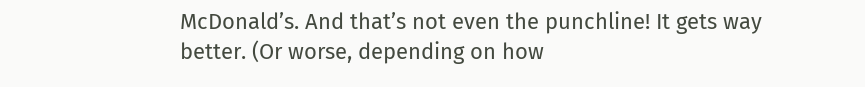McDonald’s. And that’s not even the punchline! It gets way better. (Or worse, depending on how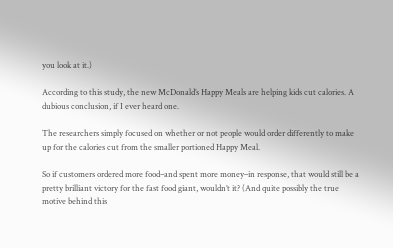you look at it.)

According to this study, the new McDonald’s Happy Meals are helping kids cut calories. A dubious conclusion, if I ever heard one.

The researchers simply focused on whether or not people would order differently to make up for the calories cut from the smaller portioned Happy Meal.

So if customers ordered more food–and spent more money–in response, that would still be a pretty brilliant victory for the fast food giant, wouldn’t it? (And quite possibly the true motive behind this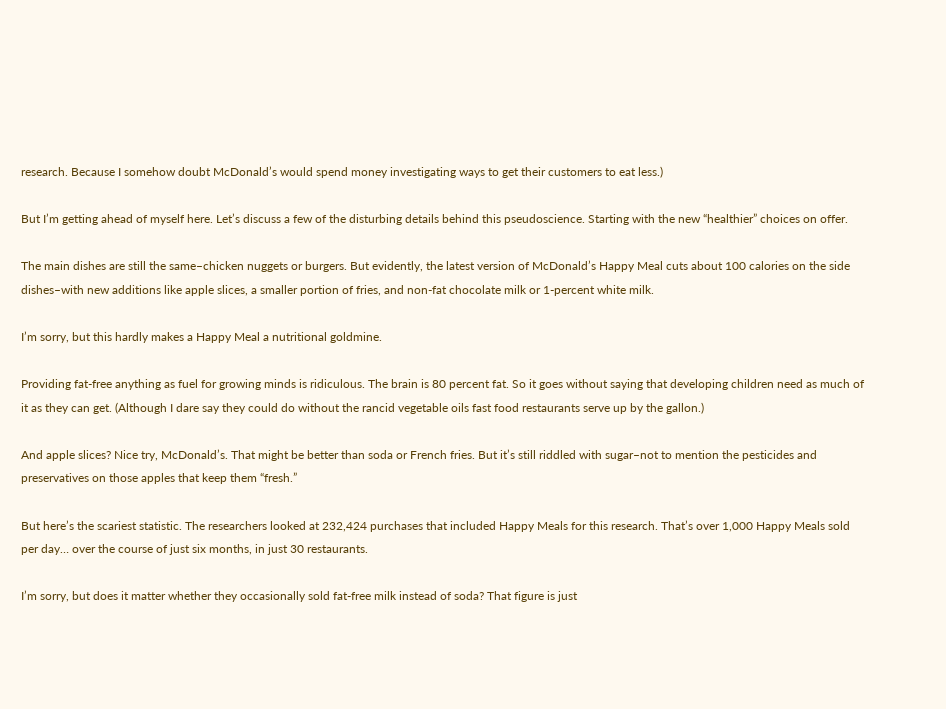research. Because I somehow doubt McDonald’s would spend money investigating ways to get their customers to eat less.)

But I’m getting ahead of myself here. Let’s discuss a few of the disturbing details behind this pseudoscience. Starting with the new “healthier” choices on offer.

The main dishes are still the same–chicken nuggets or burgers. But evidently, the latest version of McDonald’s Happy Meal cuts about 100 calories on the side dishes–with new additions like apple slices, a smaller portion of fries, and non-fat chocolate milk or 1-percent white milk.

I’m sorry, but this hardly makes a Happy Meal a nutritional goldmine.

Providing fat-free anything as fuel for growing minds is ridiculous. The brain is 80 percent fat. So it goes without saying that developing children need as much of it as they can get. (Although I dare say they could do without the rancid vegetable oils fast food restaurants serve up by the gallon.)

And apple slices? Nice try, McDonald’s. That might be better than soda or French fries. But it’s still riddled with sugar–not to mention the pesticides and preservatives on those apples that keep them “fresh.”

But here’s the scariest statistic. The researchers looked at 232,424 purchases that included Happy Meals for this research. That’s over 1,000 Happy Meals sold per day… over the course of just six months, in just 30 restaurants.

I’m sorry, but does it matter whether they occasionally sold fat-free milk instead of soda? That figure is just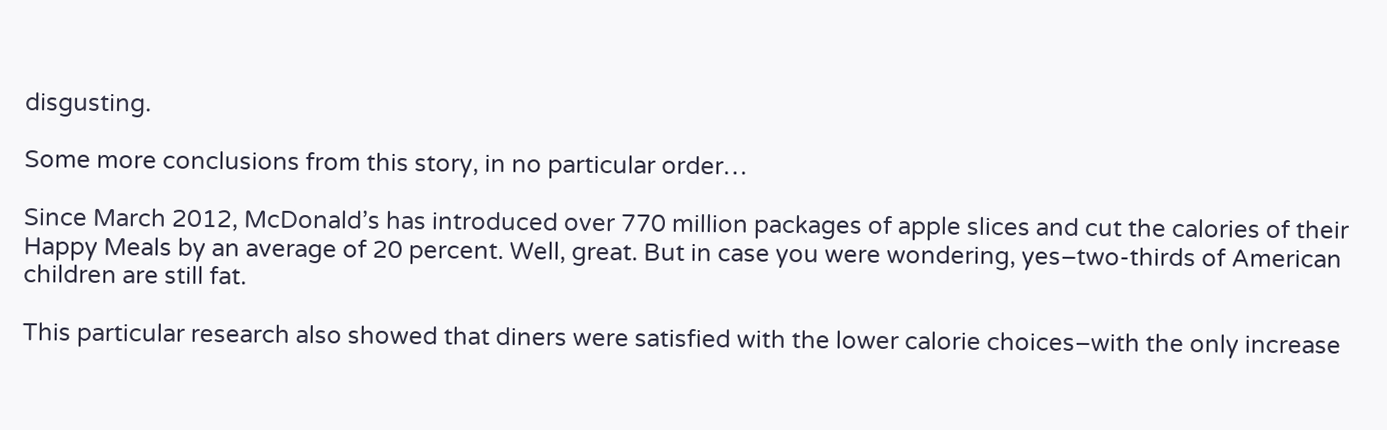disgusting.

Some more conclusions from this story, in no particular order…

Since March 2012, McDonald’s has introduced over 770 million packages of apple slices and cut the calories of their Happy Meals by an average of 20 percent. Well, great. But in case you were wondering, yes–two-thirds of American children are still fat.

This particular research also showed that diners were satisfied with the lower calorie choices–with the only increase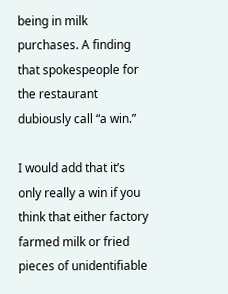being in milk purchases. A finding that spokespeople for the restaurant dubiously call “a win.”

I would add that it’s only really a win if you think that either factory farmed milk or fried pieces of unidentifiable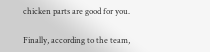chicken parts are good for you.

Finally, according to the team,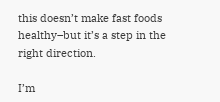this doesn’t make fast foods healthy–but it’s a step in the right direction.

I’m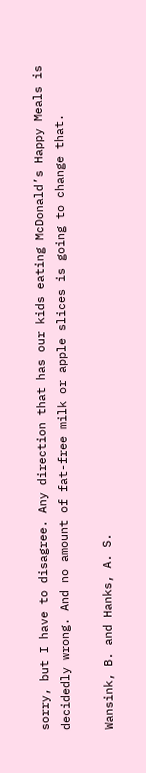sorry, but I have to disagree. Any direction that has our kids eating McDonald’s Happy Meals is decidedly wrong. And no amount of fat-free milk or apple slices is going to change that.

Wansink, B. and Hanks, A. S.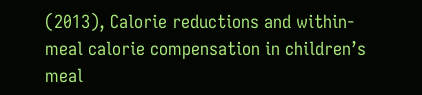(2013), Calorie reductions and within-meal calorie compensation in children’s meal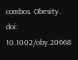combos. Obesity. doi: 10.1002/oby.20668